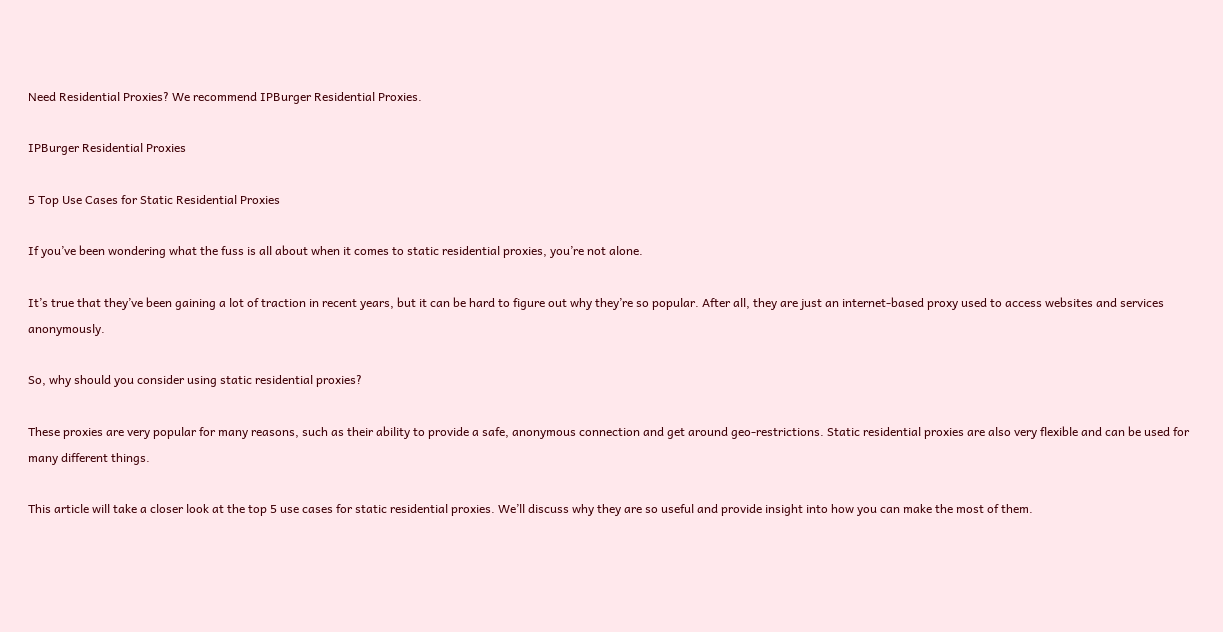Need Residential Proxies? We recommend IPBurger Residential Proxies.

IPBurger Residential Proxies

5 Top Use Cases for Static Residential Proxies

If you’ve been wondering what the fuss is all about when it comes to static residential proxies, you’re not alone.

It’s true that they’ve been gaining a lot of traction in recent years, but it can be hard to figure out why they’re so popular. After all, they are just an internet-based proxy used to access websites and services anonymously.

So, why should you consider using static residential proxies?

These proxies are very popular for many reasons, such as their ability to provide a safe, anonymous connection and get around geo-restrictions. Static residential proxies are also very flexible and can be used for many different things.

This article will take a closer look at the top 5 use cases for static residential proxies. We’ll discuss why they are so useful and provide insight into how you can make the most of them.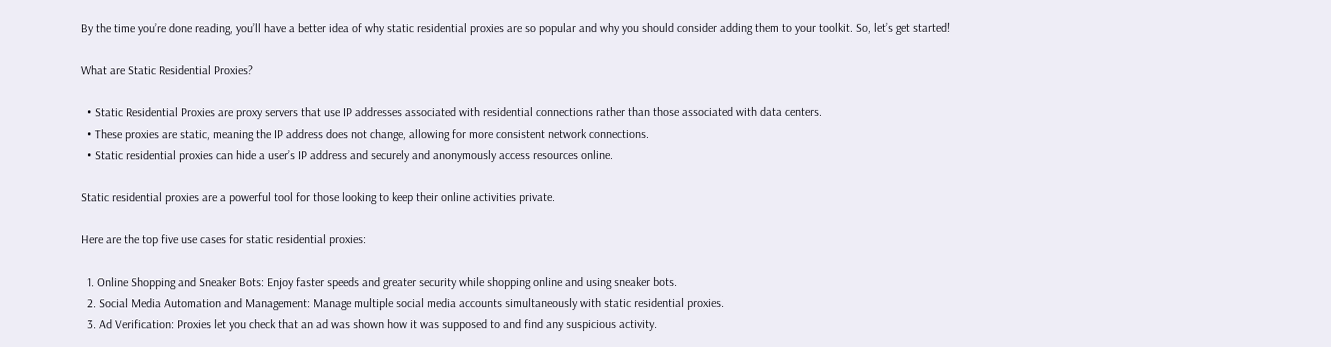By the time you’re done reading, you’ll have a better idea of why static residential proxies are so popular and why you should consider adding them to your toolkit. So, let’s get started!

What are Static Residential Proxies?

  • Static Residential Proxies are proxy servers that use IP addresses associated with residential connections rather than those associated with data centers.
  • These proxies are static, meaning the IP address does not change, allowing for more consistent network connections.
  • Static residential proxies can hide a user’s IP address and securely and anonymously access resources online.

Static residential proxies are a powerful tool for those looking to keep their online activities private.

Here are the top five use cases for static residential proxies:

  1. Online Shopping and Sneaker Bots: Enjoy faster speeds and greater security while shopping online and using sneaker bots.
  2. Social Media Automation and Management: Manage multiple social media accounts simultaneously with static residential proxies.
  3. Ad Verification: Proxies let you check that an ad was shown how it was supposed to and find any suspicious activity.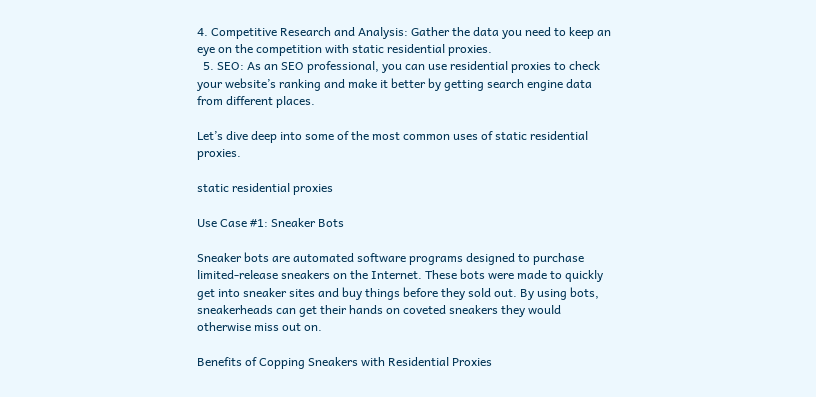4. Competitive Research and Analysis: Gather the data you need to keep an eye on the competition with static residential proxies.
  5. SEO: As an SEO professional, you can use residential proxies to check your website’s ranking and make it better by getting search engine data from different places.

Let’s dive deep into some of the most common uses of static residential proxies.

static residential proxies

Use Case #1: Sneaker Bots

Sneaker bots are automated software programs designed to purchase limited-release sneakers on the Internet. These bots were made to quickly get into sneaker sites and buy things before they sold out. By using bots, sneakerheads can get their hands on coveted sneakers they would otherwise miss out on.

Benefits of Copping Sneakers with Residential Proxies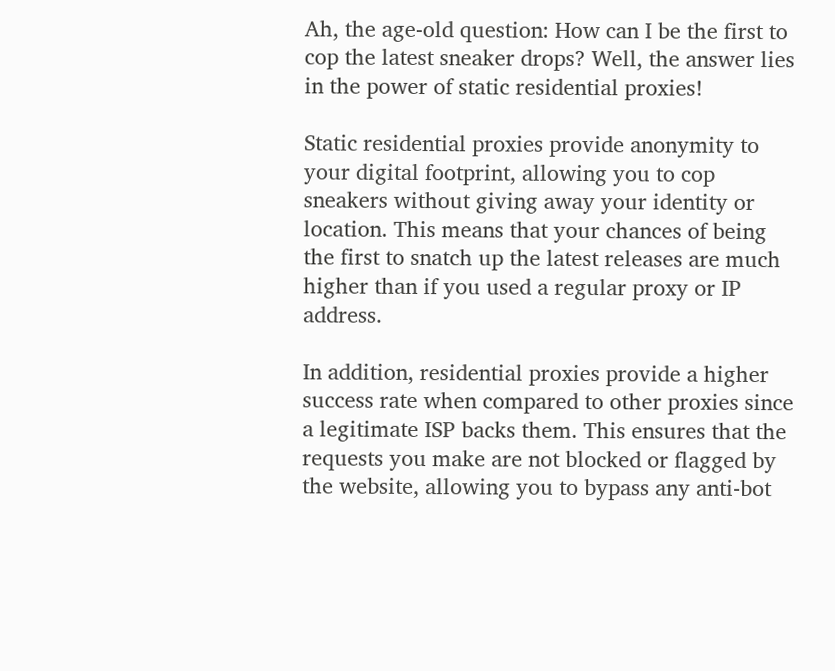Ah, the age-old question: How can I be the first to cop the latest sneaker drops? Well, the answer lies in the power of static residential proxies!

Static residential proxies provide anonymity to your digital footprint, allowing you to cop sneakers without giving away your identity or location. This means that your chances of being the first to snatch up the latest releases are much higher than if you used a regular proxy or IP address.

In addition, residential proxies provide a higher success rate when compared to other proxies since a legitimate ISP backs them. This ensures that the requests you make are not blocked or flagged by the website, allowing you to bypass any anti-bot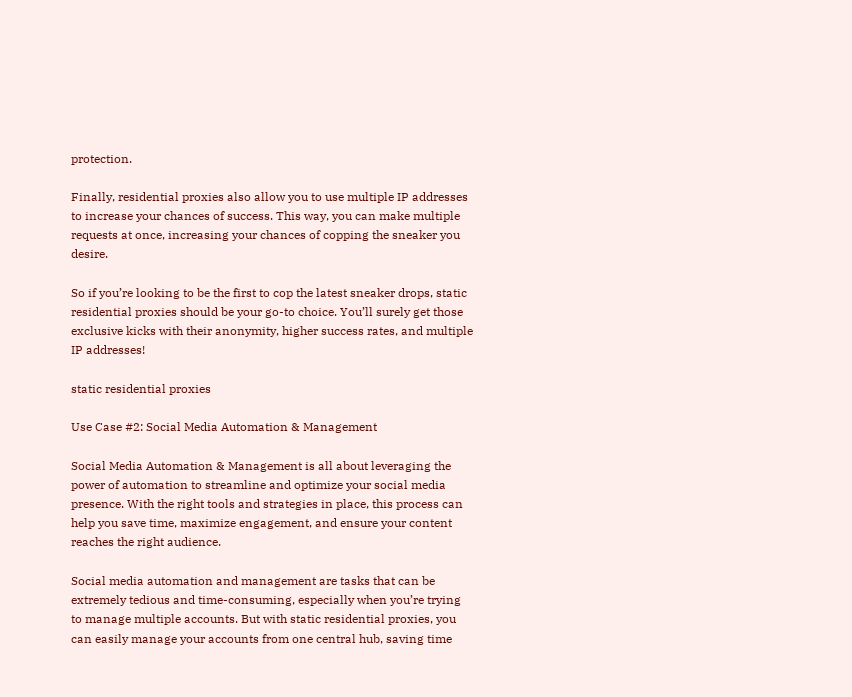protection.

Finally, residential proxies also allow you to use multiple IP addresses to increase your chances of success. This way, you can make multiple requests at once, increasing your chances of copping the sneaker you desire.

So if you’re looking to be the first to cop the latest sneaker drops, static residential proxies should be your go-to choice. You’ll surely get those exclusive kicks with their anonymity, higher success rates, and multiple IP addresses!

static residential proxies

Use Case #2: Social Media Automation & Management

Social Media Automation & Management is all about leveraging the power of automation to streamline and optimize your social media presence. With the right tools and strategies in place, this process can help you save time, maximize engagement, and ensure your content reaches the right audience.

Social media automation and management are tasks that can be extremely tedious and time-consuming, especially when you’re trying to manage multiple accounts. But with static residential proxies, you can easily manage your accounts from one central hub, saving time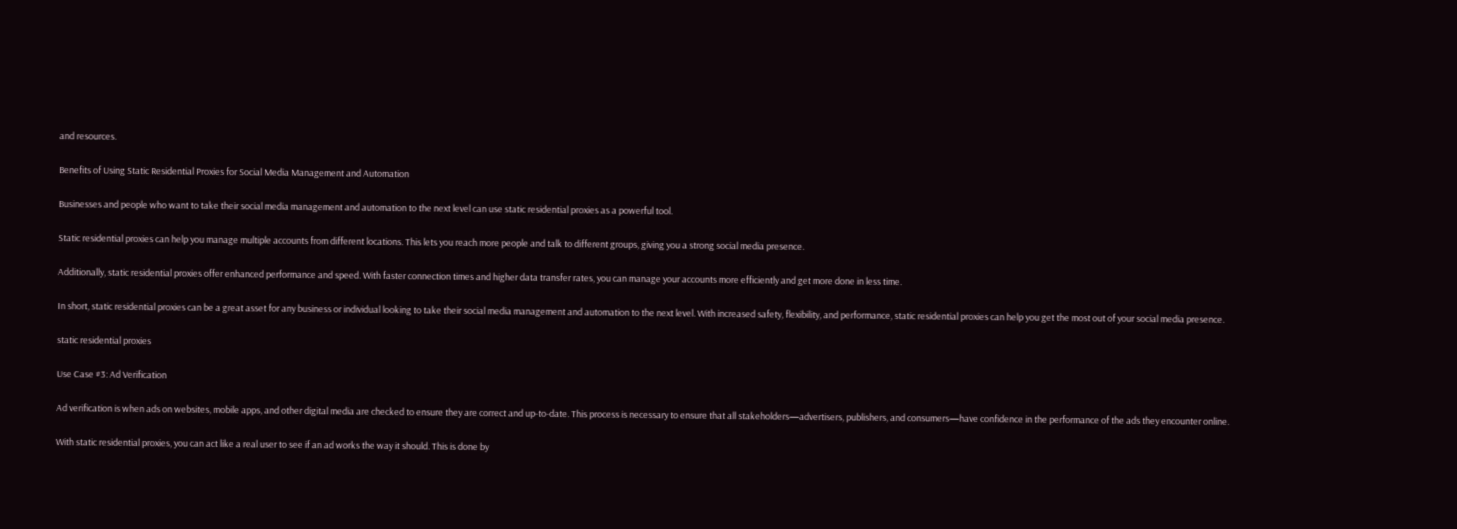and resources.

Benefits of Using Static Residential Proxies for Social Media Management and Automation

Businesses and people who want to take their social media management and automation to the next level can use static residential proxies as a powerful tool.

Static residential proxies can help you manage multiple accounts from different locations. This lets you reach more people and talk to different groups, giving you a strong social media presence.

Additionally, static residential proxies offer enhanced performance and speed. With faster connection times and higher data transfer rates, you can manage your accounts more efficiently and get more done in less time.

In short, static residential proxies can be a great asset for any business or individual looking to take their social media management and automation to the next level. With increased safety, flexibility, and performance, static residential proxies can help you get the most out of your social media presence.

static residential proxies

Use Case #3: Ad Verification

Ad verification is when ads on websites, mobile apps, and other digital media are checked to ensure they are correct and up-to-date. This process is necessary to ensure that all stakeholders—advertisers, publishers, and consumers—have confidence in the performance of the ads they encounter online.

With static residential proxies, you can act like a real user to see if an ad works the way it should. This is done by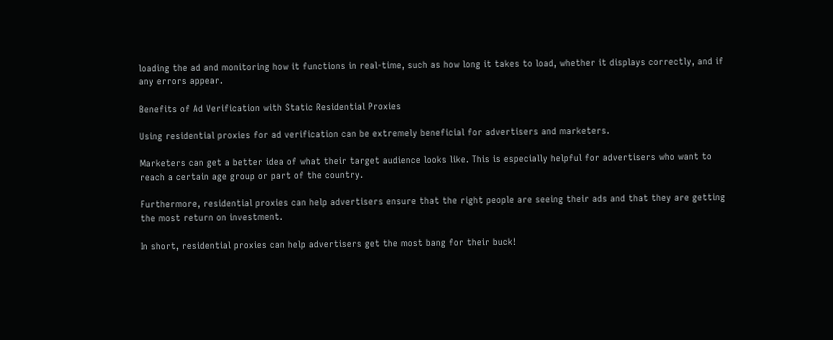loading the ad and monitoring how it functions in real-time, such as how long it takes to load, whether it displays correctly, and if any errors appear.

Benefits of Ad Verification with Static Residential Proxies

Using residential proxies for ad verification can be extremely beneficial for advertisers and marketers.

Marketers can get a better idea of what their target audience looks like. This is especially helpful for advertisers who want to reach a certain age group or part of the country.

Furthermore, residential proxies can help advertisers ensure that the right people are seeing their ads and that they are getting the most return on investment.

In short, residential proxies can help advertisers get the most bang for their buck!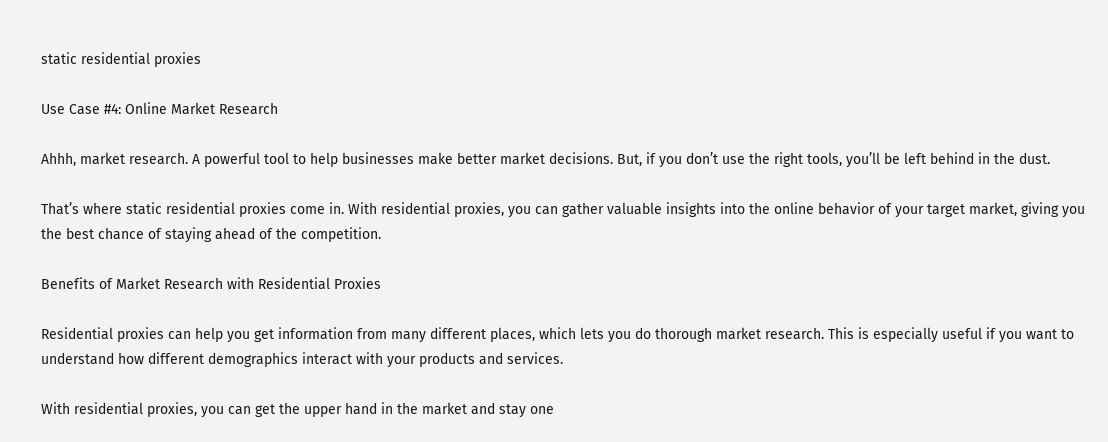static residential proxies

Use Case #4: Online Market Research

Ahhh, market research. A powerful tool to help businesses make better market decisions. But, if you don’t use the right tools, you’ll be left behind in the dust.

That’s where static residential proxies come in. With residential proxies, you can gather valuable insights into the online behavior of your target market, giving you the best chance of staying ahead of the competition.

Benefits of Market Research with Residential Proxies

Residential proxies can help you get information from many different places, which lets you do thorough market research. This is especially useful if you want to understand how different demographics interact with your products and services.

With residential proxies, you can get the upper hand in the market and stay one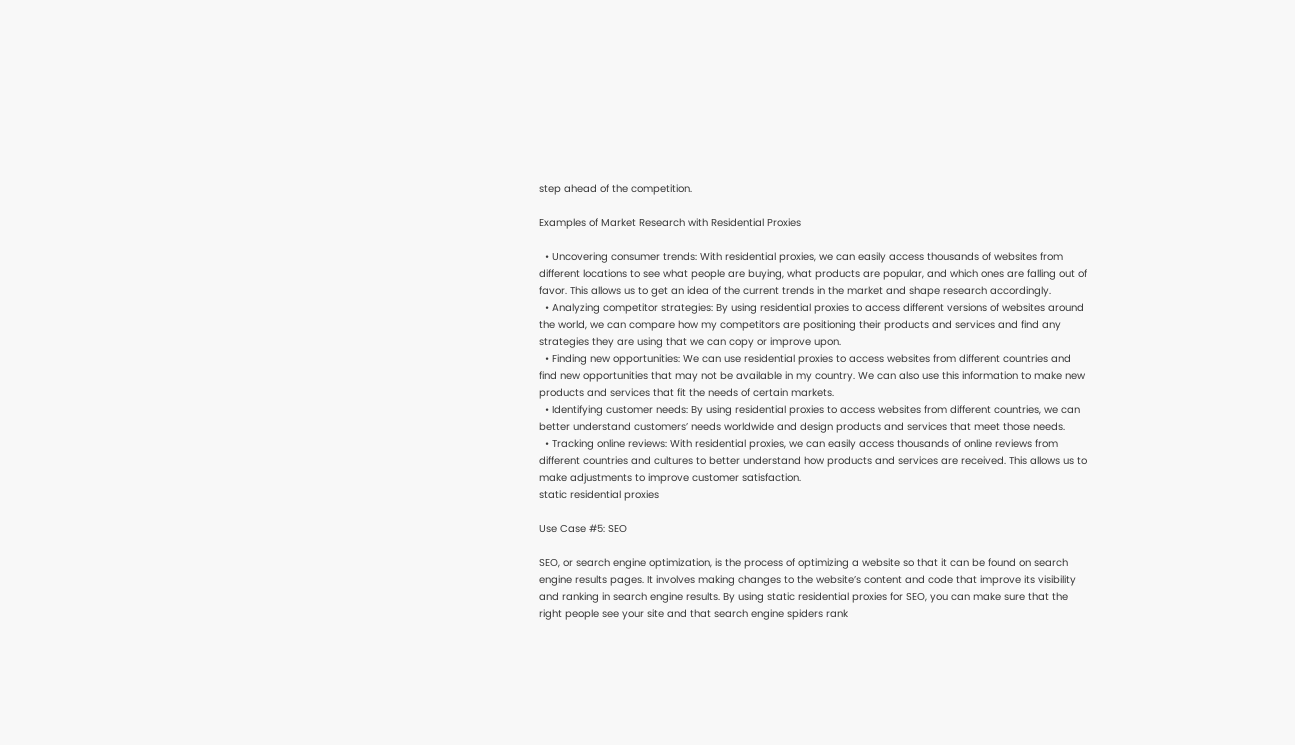step ahead of the competition.

Examples of Market Research with Residential Proxies

  • Uncovering consumer trends: With residential proxies, we can easily access thousands of websites from different locations to see what people are buying, what products are popular, and which ones are falling out of favor. This allows us to get an idea of the current trends in the market and shape research accordingly.
  • Analyzing competitor strategies: By using residential proxies to access different versions of websites around the world, we can compare how my competitors are positioning their products and services and find any strategies they are using that we can copy or improve upon.
  • Finding new opportunities: We can use residential proxies to access websites from different countries and find new opportunities that may not be available in my country. We can also use this information to make new products and services that fit the needs of certain markets.
  • Identifying customer needs: By using residential proxies to access websites from different countries, we can better understand customers’ needs worldwide and design products and services that meet those needs.
  • Tracking online reviews: With residential proxies, we can easily access thousands of online reviews from different countries and cultures to better understand how products and services are received. This allows us to make adjustments to improve customer satisfaction.
static residential proxies

Use Case #5: SEO

SEO, or search engine optimization, is the process of optimizing a website so that it can be found on search engine results pages. It involves making changes to the website’s content and code that improve its visibility and ranking in search engine results. By using static residential proxies for SEO, you can make sure that the right people see your site and that search engine spiders rank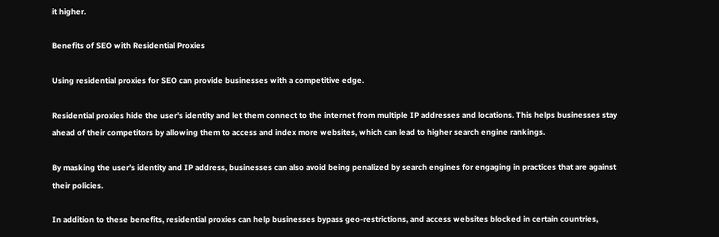it higher.

Benefits of SEO with Residential Proxies

Using residential proxies for SEO can provide businesses with a competitive edge.

Residential proxies hide the user’s identity and let them connect to the internet from multiple IP addresses and locations. This helps businesses stay ahead of their competitors by allowing them to access and index more websites, which can lead to higher search engine rankings.

By masking the user’s identity and IP address, businesses can also avoid being penalized by search engines for engaging in practices that are against their policies.

In addition to these benefits, residential proxies can help businesses bypass geo-restrictions, and access websites blocked in certain countries,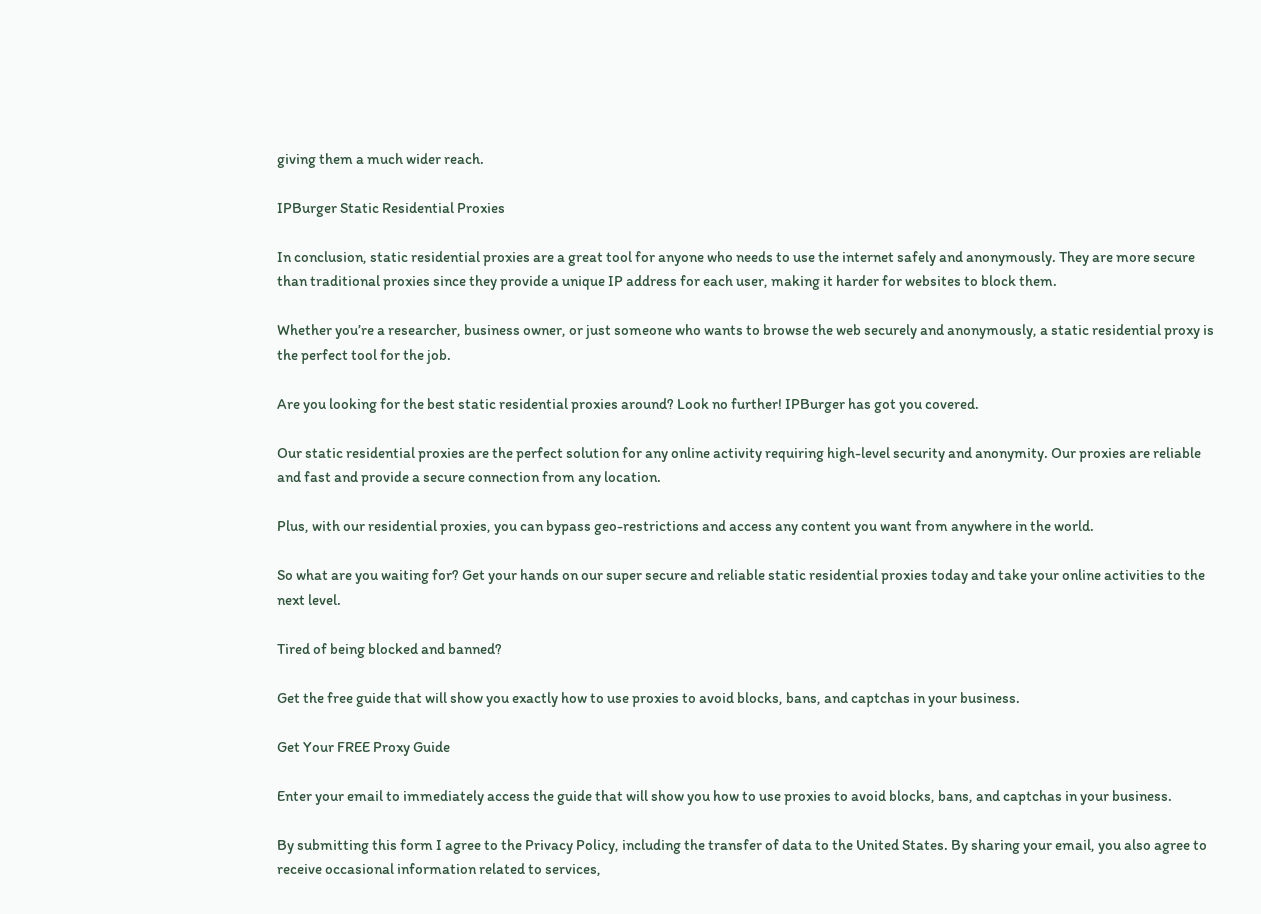giving them a much wider reach.

IPBurger Static Residential Proxies

In conclusion, static residential proxies are a great tool for anyone who needs to use the internet safely and anonymously. They are more secure than traditional proxies since they provide a unique IP address for each user, making it harder for websites to block them.

Whether you’re a researcher, business owner, or just someone who wants to browse the web securely and anonymously, a static residential proxy is the perfect tool for the job.

Are you looking for the best static residential proxies around? Look no further! IPBurger has got you covered.

Our static residential proxies are the perfect solution for any online activity requiring high-level security and anonymity. Our proxies are reliable and fast and provide a secure connection from any location.

Plus, with our residential proxies, you can bypass geo-restrictions and access any content you want from anywhere in the world.

So what are you waiting for? Get your hands on our super secure and reliable static residential proxies today and take your online activities to the next level.

Tired of being blocked and banned?

Get the free guide that will show you exactly how to use proxies to avoid blocks, bans, and captchas in your business.

Get Your FREE Proxy Guide

Enter your email to immediately access the guide that will show you how to use proxies to avoid blocks, bans, and captchas in your business.

By submitting this form I agree to the Privacy Policy, including the transfer of data to the United States. By sharing your email, you also agree to receive occasional information related to services,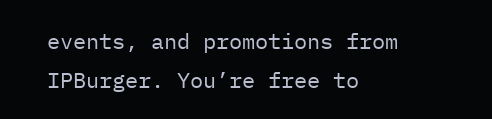events, and promotions from IPBurger. You’re free to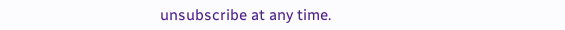unsubscribe at any time.